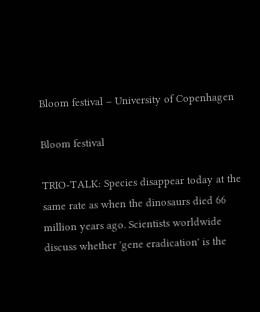Bloom festival – University of Copenhagen

Bloom festival

TRIO-TALK: Species disappear today at the same rate as when the dinosaurs died 66 million years ago. Scientists worldwide discuss whether 'gene eradication' is the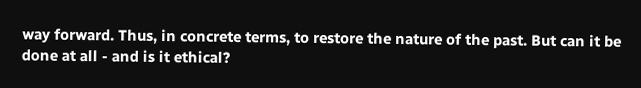way forward. Thus, in concrete terms, to restore the nature of the past. But can it be done at all - and is it ethical?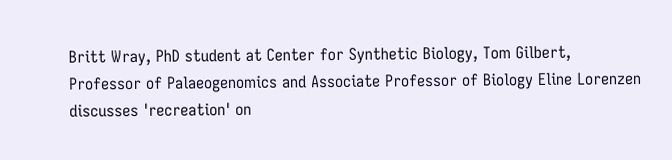Britt Wray, PhD student at Center for Synthetic Biology, Tom Gilbert, Professor of Palaeogenomics and Associate Professor of Biology Eline Lorenzen discusses 'recreation' on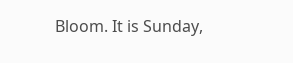Bloom. It is Sunday,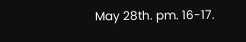May 28th. pm. 16-17.